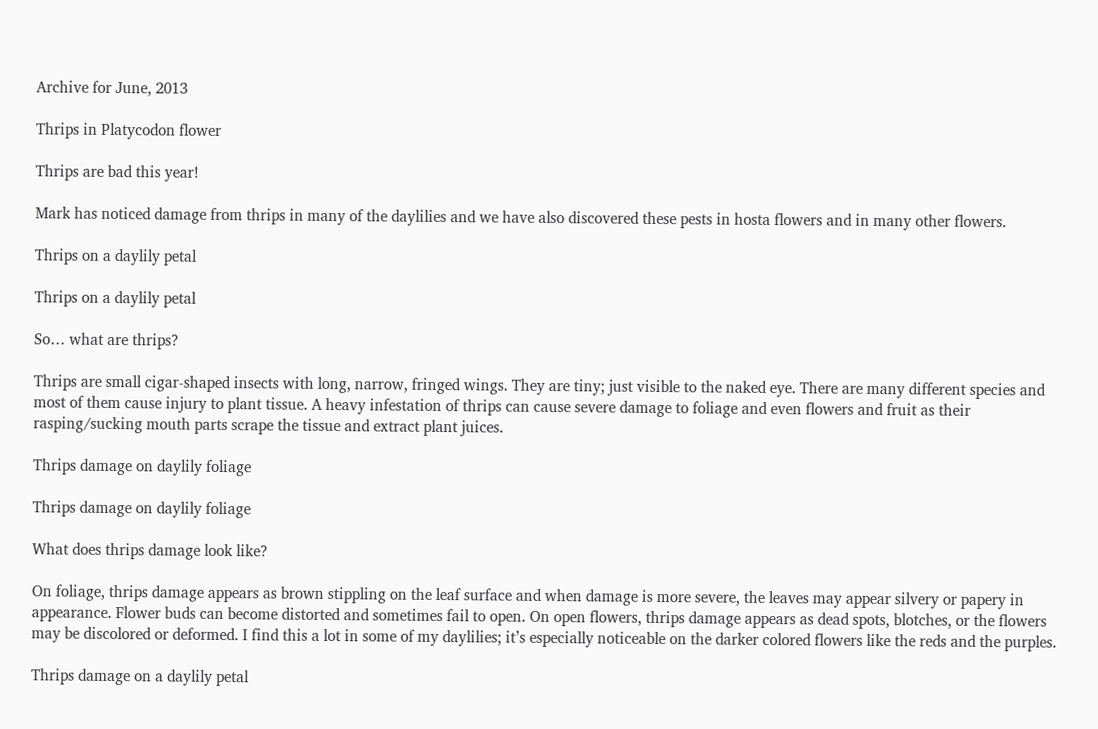Archive for June, 2013

Thrips in Platycodon flower

Thrips are bad this year!

Mark has noticed damage from thrips in many of the daylilies and we have also discovered these pests in hosta flowers and in many other flowers.

Thrips on a daylily petal

Thrips on a daylily petal

So… what are thrips?

Thrips are small cigar-shaped insects with long, narrow, fringed wings. They are tiny; just visible to the naked eye. There are many different species and most of them cause injury to plant tissue. A heavy infestation of thrips can cause severe damage to foliage and even flowers and fruit as their rasping/sucking mouth parts scrape the tissue and extract plant juices.

Thrips damage on daylily foliage

Thrips damage on daylily foliage

What does thrips damage look like?

On foliage, thrips damage appears as brown stippling on the leaf surface and when damage is more severe, the leaves may appear silvery or papery in appearance. Flower buds can become distorted and sometimes fail to open. On open flowers, thrips damage appears as dead spots, blotches, or the flowers may be discolored or deformed. I find this a lot in some of my daylilies; it’s especially noticeable on the darker colored flowers like the reds and the purples.

Thrips damage on a daylily petal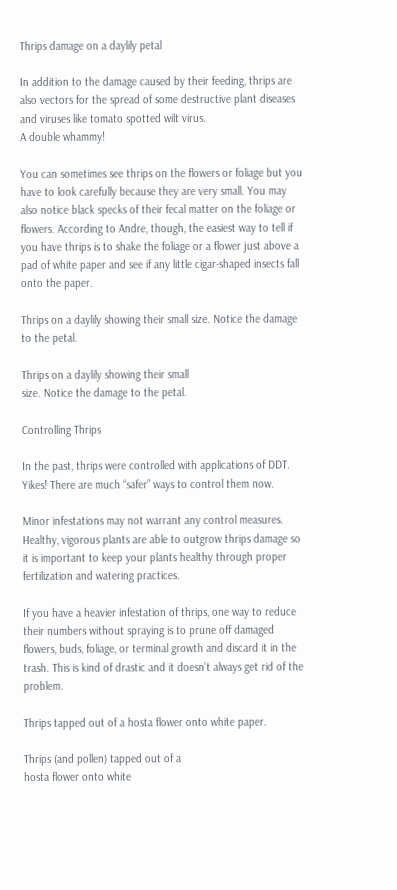Thrips damage on a daylily petal

In addition to the damage caused by their feeding, thrips are also vectors for the spread of some destructive plant diseases and viruses like tomato spotted wilt virus.
A double whammy!

You can sometimes see thrips on the flowers or foliage but you have to look carefully because they are very small. You may also notice black specks of their fecal matter on the foliage or flowers. According to Andre, though, the easiest way to tell if you have thrips is to shake the foliage or a flower just above a pad of white paper and see if any little cigar-shaped insects fall onto the paper.

Thrips on a daylily showing their small size. Notice the damage to the petal.

Thrips on a daylily showing their small
size. Notice the damage to the petal.

Controlling Thrips

In the past, thrips were controlled with applications of DDT. Yikes! There are much “safer” ways to control them now.

Minor infestations may not warrant any control measures. Healthy, vigorous plants are able to outgrow thrips damage so it is important to keep your plants healthy through proper fertilization and watering practices.

If you have a heavier infestation of thrips, one way to reduce their numbers without spraying is to prune off damaged flowers, buds, foliage, or terminal growth and discard it in the trash. This is kind of drastic and it doesn’t always get rid of the problem.

Thrips tapped out of a hosta flower onto white paper.

Thrips (and pollen) tapped out of a
hosta flower onto white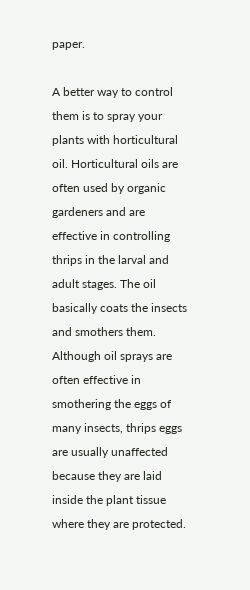paper.

A better way to control them is to spray your plants with horticultural oil. Horticultural oils are often used by organic gardeners and are effective in controlling thrips in the larval and adult stages. The oil basically coats the insects and smothers them. Although oil sprays are often effective in smothering the eggs of many insects, thrips eggs are usually unaffected because they are laid inside the plant tissue where they are protected.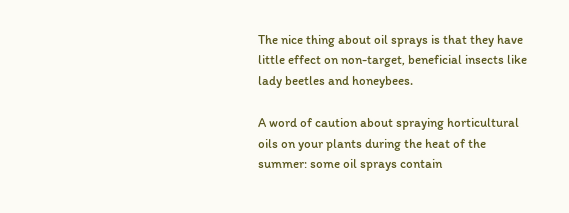The nice thing about oil sprays is that they have little effect on non-target, beneficial insects like lady beetles and honeybees.

A word of caution about spraying horticultural oils on your plants during the heat of the summer: some oil sprays contain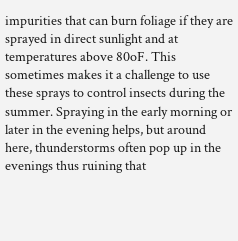impurities that can burn foliage if they are sprayed in direct sunlight and at temperatures above 80oF. This sometimes makes it a challenge to use these sprays to control insects during the summer. Spraying in the early morning or later in the evening helps, but around here, thunderstorms often pop up in the evenings thus ruining that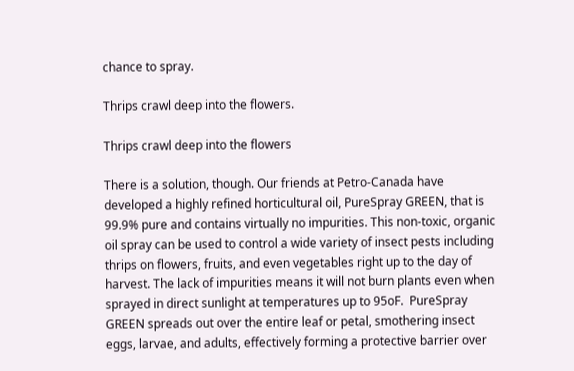chance to spray.

Thrips crawl deep into the flowers.

Thrips crawl deep into the flowers

There is a solution, though. Our friends at Petro-Canada have developed a highly refined horticultural oil, PureSpray GREEN, that is 99.9% pure and contains virtually no impurities. This non-toxic, organic oil spray can be used to control a wide variety of insect pests including thrips on flowers, fruits, and even vegetables right up to the day of harvest. The lack of impurities means it will not burn plants even when sprayed in direct sunlight at temperatures up to 95oF.  PureSpray GREEN spreads out over the entire leaf or petal, smothering insect eggs, larvae, and adults, effectively forming a protective barrier over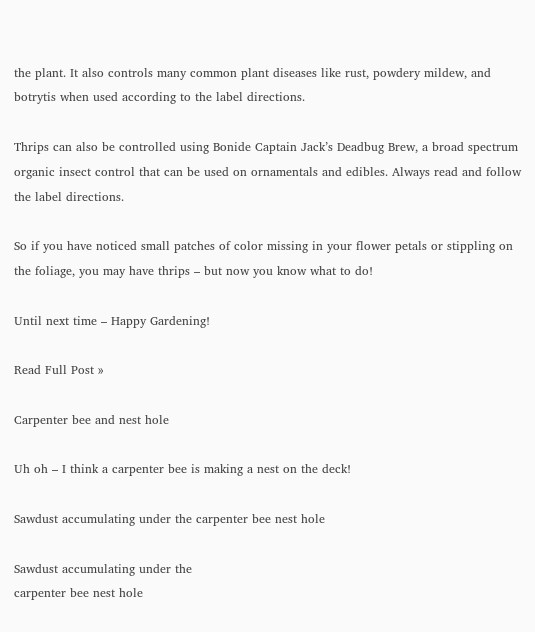the plant. It also controls many common plant diseases like rust, powdery mildew, and botrytis when used according to the label directions.

Thrips can also be controlled using Bonide Captain Jack’s Deadbug Brew, a broad spectrum organic insect control that can be used on ornamentals and edibles. Always read and follow the label directions.

So if you have noticed small patches of color missing in your flower petals or stippling on the foliage, you may have thrips – but now you know what to do!

Until next time – Happy Gardening!

Read Full Post »

Carpenter bee and nest hole

Uh oh – I think a carpenter bee is making a nest on the deck!

Sawdust accumulating under the carpenter bee nest hole

Sawdust accumulating under the
carpenter bee nest hole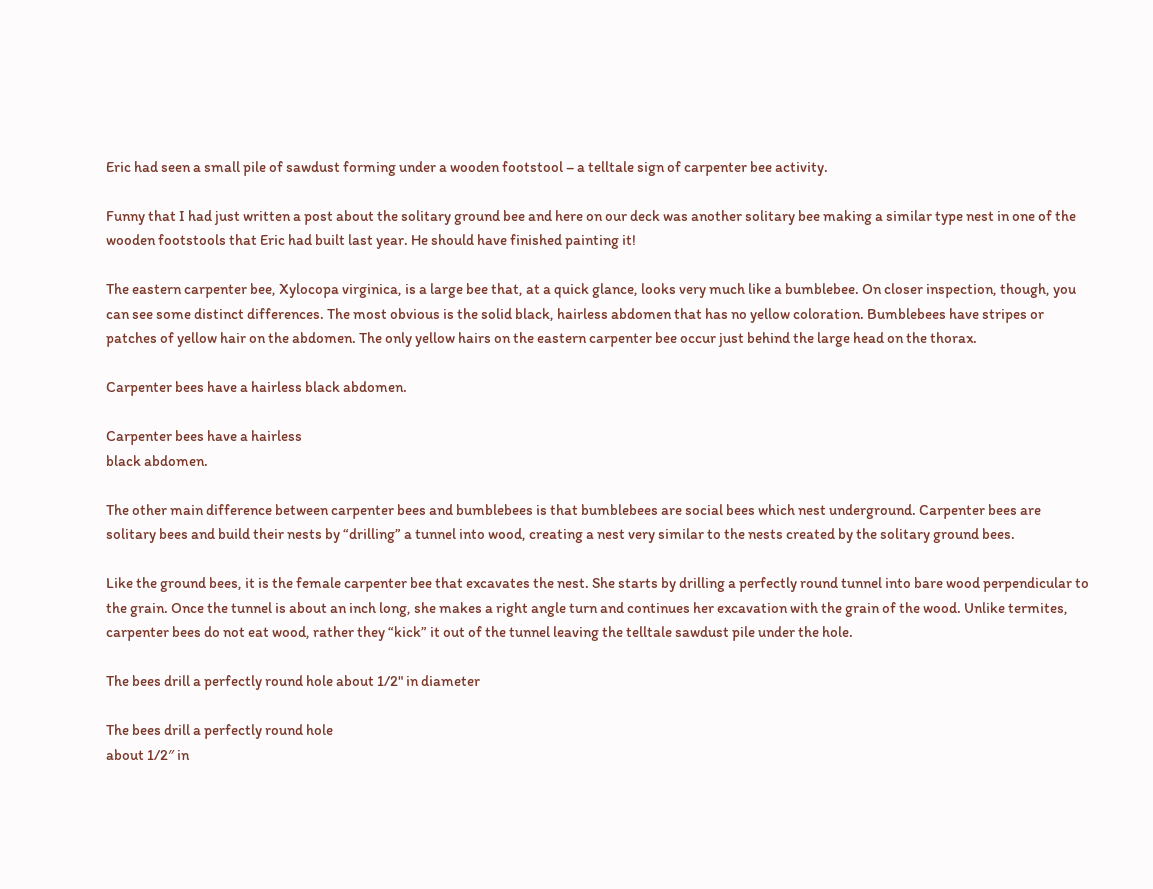Eric had seen a small pile of sawdust forming under a wooden footstool – a telltale sign of carpenter bee activity.

Funny that I had just written a post about the solitary ground bee and here on our deck was another solitary bee making a similar type nest in one of the wooden footstools that Eric had built last year. He should have finished painting it!

The eastern carpenter bee, Xylocopa virginica, is a large bee that, at a quick glance, looks very much like a bumblebee. On closer inspection, though, you can see some distinct differences. The most obvious is the solid black, hairless abdomen that has no yellow coloration. Bumblebees have stripes or patches of yellow hair on the abdomen. The only yellow hairs on the eastern carpenter bee occur just behind the large head on the thorax.

Carpenter bees have a hairless black abdomen.

Carpenter bees have a hairless
black abdomen.

The other main difference between carpenter bees and bumblebees is that bumblebees are social bees which nest underground. Carpenter bees are solitary bees and build their nests by “drilling” a tunnel into wood, creating a nest very similar to the nests created by the solitary ground bees.

Like the ground bees, it is the female carpenter bee that excavates the nest. She starts by drilling a perfectly round tunnel into bare wood perpendicular to the grain. Once the tunnel is about an inch long, she makes a right angle turn and continues her excavation with the grain of the wood. Unlike termites, carpenter bees do not eat wood, rather they “kick” it out of the tunnel leaving the telltale sawdust pile under the hole.

The bees drill a perfectly round hole about 1/2" in diameter

The bees drill a perfectly round hole
about 1/2″ in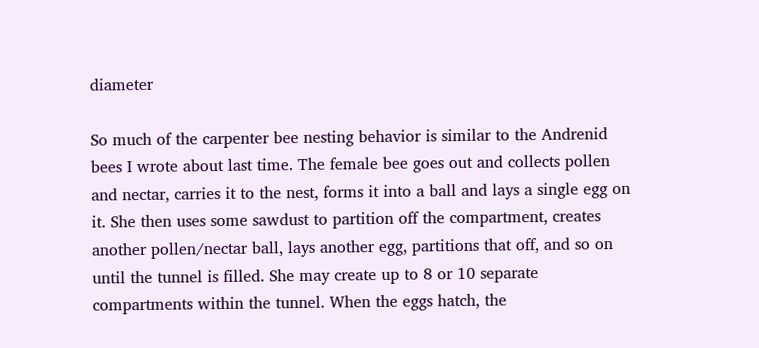diameter

So much of the carpenter bee nesting behavior is similar to the Andrenid bees I wrote about last time. The female bee goes out and collects pollen and nectar, carries it to the nest, forms it into a ball and lays a single egg on it. She then uses some sawdust to partition off the compartment, creates another pollen/nectar ball, lays another egg, partitions that off, and so on until the tunnel is filled. She may create up to 8 or 10 separate compartments within the tunnel. When the eggs hatch, the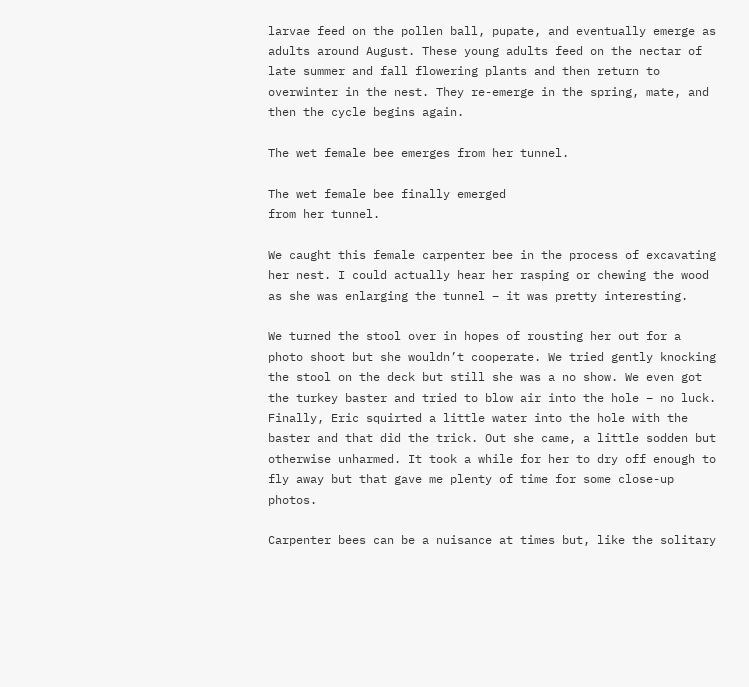larvae feed on the pollen ball, pupate, and eventually emerge as adults around August. These young adults feed on the nectar of late summer and fall flowering plants and then return to overwinter in the nest. They re-emerge in the spring, mate, and then the cycle begins again.

The wet female bee emerges from her tunnel.

The wet female bee finally emerged
from her tunnel.

We caught this female carpenter bee in the process of excavating her nest. I could actually hear her rasping or chewing the wood as she was enlarging the tunnel – it was pretty interesting.

We turned the stool over in hopes of rousting her out for a photo shoot but she wouldn’t cooperate. We tried gently knocking the stool on the deck but still she was a no show. We even got the turkey baster and tried to blow air into the hole – no luck. Finally, Eric squirted a little water into the hole with the baster and that did the trick. Out she came, a little sodden but otherwise unharmed. It took a while for her to dry off enough to fly away but that gave me plenty of time for some close-up photos.

Carpenter bees can be a nuisance at times but, like the solitary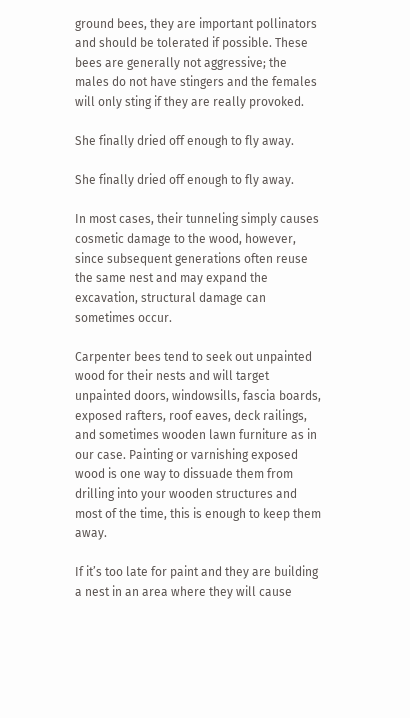ground bees, they are important pollinators and should be tolerated if possible. These bees are generally not aggressive; the males do not have stingers and the females will only sting if they are really provoked.

She finally dried off enough to fly away.

She finally dried off enough to fly away.

In most cases, their tunneling simply causes cosmetic damage to the wood, however, since subsequent generations often reuse the same nest and may expand the excavation, structural damage can sometimes occur.

Carpenter bees tend to seek out unpainted wood for their nests and will target unpainted doors, windowsills, fascia boards, exposed rafters, roof eaves, deck railings, and sometimes wooden lawn furniture as in our case. Painting or varnishing exposed wood is one way to dissuade them from drilling into your wooden structures and most of the time, this is enough to keep them away.

If it’s too late for paint and they are building a nest in an area where they will cause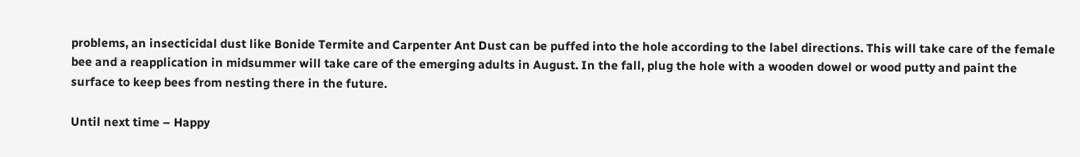problems, an insecticidal dust like Bonide Termite and Carpenter Ant Dust can be puffed into the hole according to the label directions. This will take care of the female bee and a reapplication in midsummer will take care of the emerging adults in August. In the fall, plug the hole with a wooden dowel or wood putty and paint the surface to keep bees from nesting there in the future.

Until next time – Happy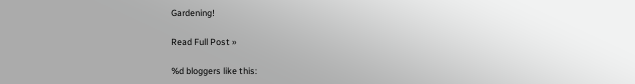Gardening!

Read Full Post »

%d bloggers like this: